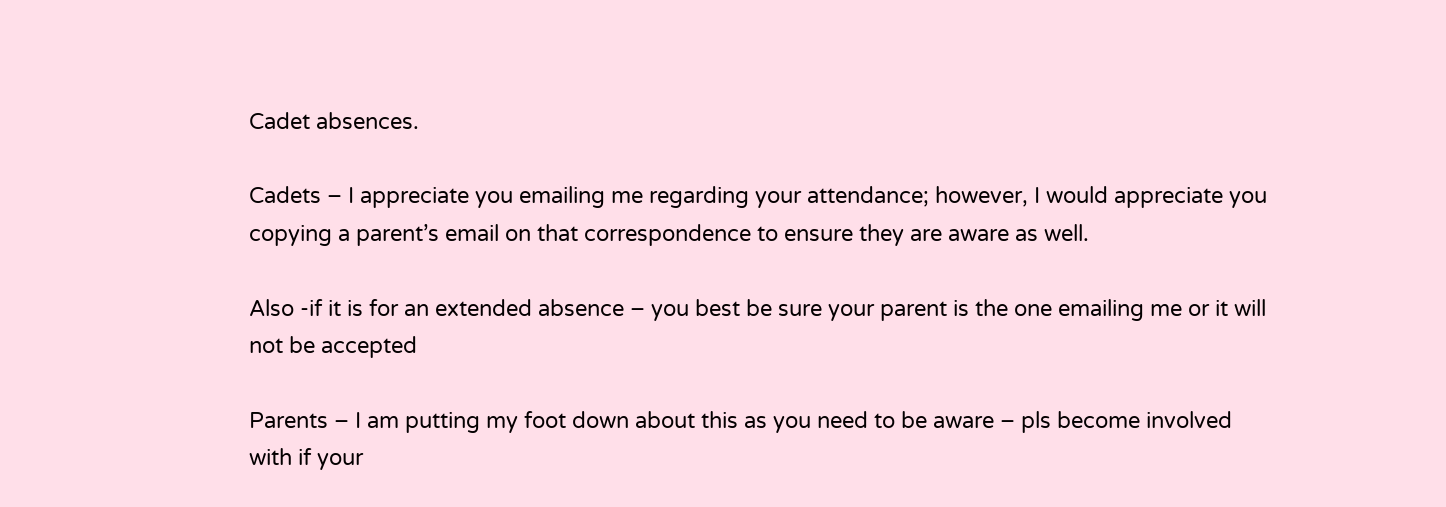Cadet absences.

Cadets – I appreciate you emailing me regarding your attendance; however, I would appreciate you copying a parent’s email on that correspondence to ensure they are aware as well.

Also -if it is for an extended absence – you best be sure your parent is the one emailing me or it will not be accepted

Parents – I am putting my foot down about this as you need to be aware – pls become involved with if your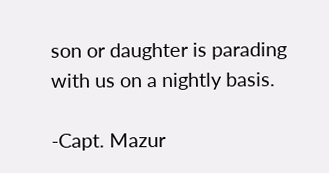son or daughter is parading with us on a nightly basis.

-Capt. Mazur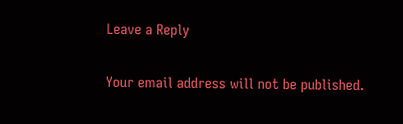Leave a Reply

Your email address will not be published.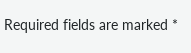Required fields are marked *